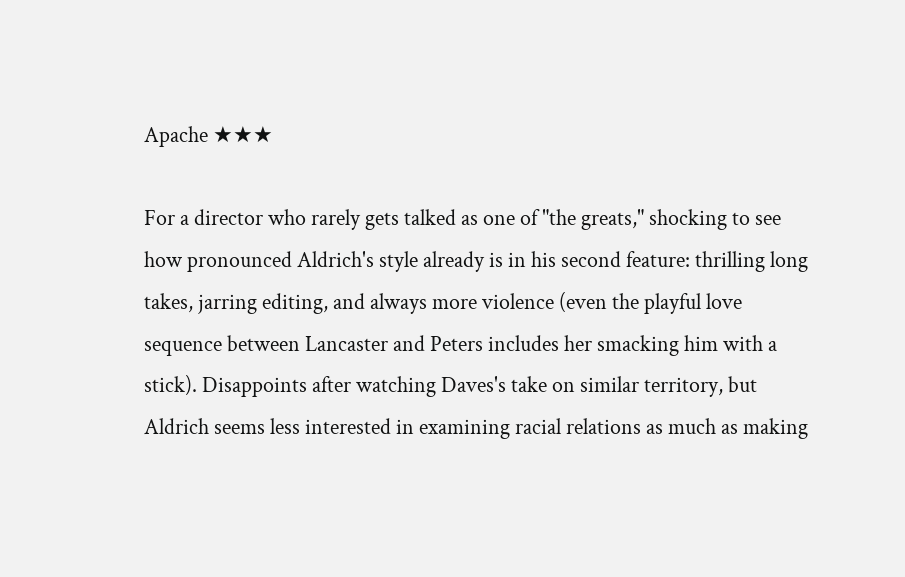Apache ★★★

For a director who rarely gets talked as one of "the greats," shocking to see how pronounced Aldrich's style already is in his second feature: thrilling long takes, jarring editing, and always more violence (even the playful love sequence between Lancaster and Peters includes her smacking him with a stick). Disappoints after watching Daves's take on similar territory, but Aldrich seems less interested in examining racial relations as much as making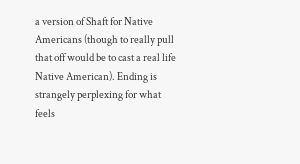a version of Shaft for Native Americans (though to really pull that off would be to cast a real life Native American). Ending is strangely perplexing for what feels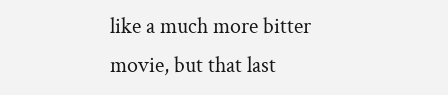like a much more bitter movie, but that last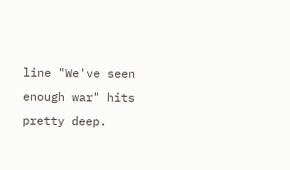line "We've seen enough war" hits pretty deep.